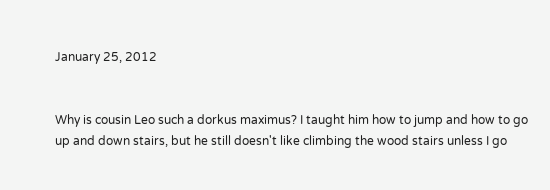January 25, 2012


Why is cousin Leo such a dorkus maximus? I taught him how to jump and how to go up and down stairs, but he still doesn't like climbing the wood stairs unless I go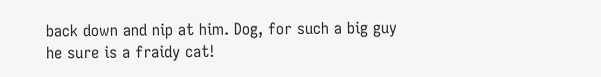back down and nip at him. Dog, for such a big guy he sure is a fraidy cat!